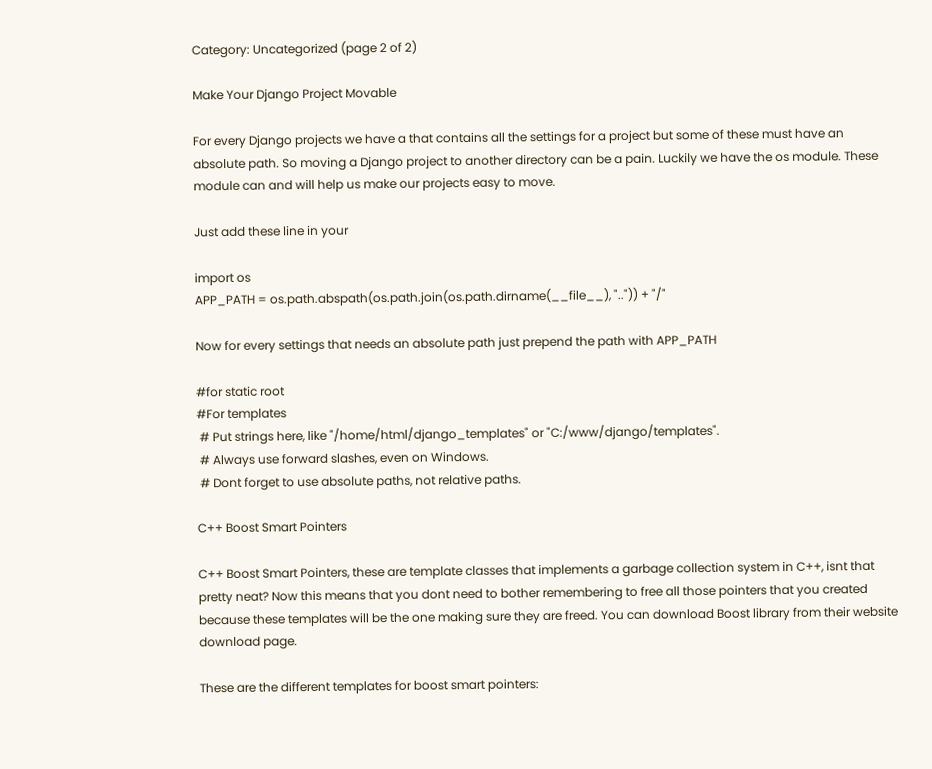Category: Uncategorized (page 2 of 2)

Make Your Django Project Movable

For every Django projects we have a that contains all the settings for a project but some of these must have an absolute path. So moving a Django project to another directory can be a pain. Luckily we have the os module. These module can and will help us make our projects easy to move.

Just add these line in your

import os
APP_PATH = os.path.abspath(os.path.join(os.path.dirname(__file__), "..")) + "/"

Now for every settings that needs an absolute path just prepend the path with APP_PATH

#for static root
#For templates
 # Put strings here, like "/home/html/django_templates" or "C:/www/django/templates".
 # Always use forward slashes, even on Windows.
 # Dont forget to use absolute paths, not relative paths.

C++ Boost Smart Pointers

C++ Boost Smart Pointers, these are template classes that implements a garbage collection system in C++, isnt that pretty neat? Now this means that you dont need to bother remembering to free all those pointers that you created because these templates will be the one making sure they are freed. You can download Boost library from their website download page.

These are the different templates for boost smart pointers: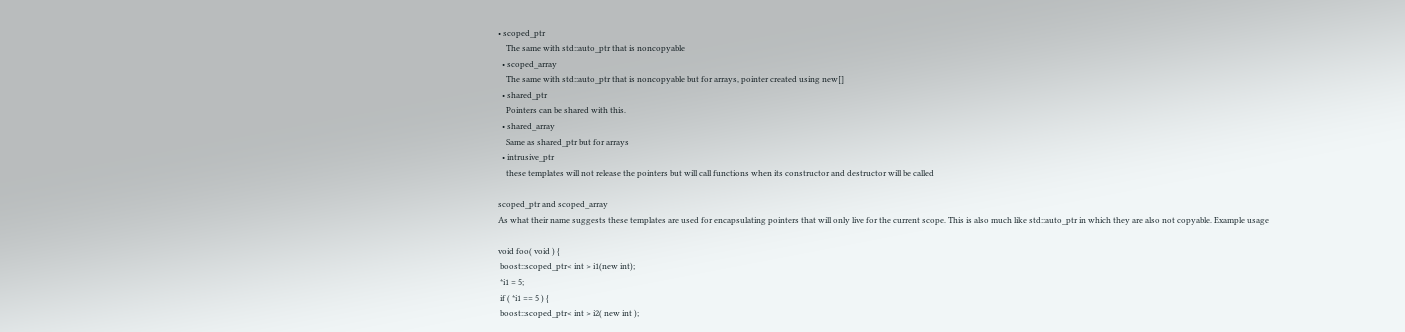• scoped_ptr
    The same with std::auto_ptr that is noncopyable
  • scoped_array
    The same with std::auto_ptr that is noncopyable but for arrays, pointer created using new[]
  • shared_ptr
    Pointers can be shared with this.
  • shared_array
    Same as shared_ptr but for arrays
  • intrusive_ptr
    these templates will not release the pointers but will call functions when its constructor and destructor will be called

scoped_ptr and scoped_array
As what their name suggests these templates are used for encapsulating pointers that will only live for the current scope. This is also much like std::auto_ptr in which they are also not copyable. Example usage

void foo( void ) {
 boost::scoped_ptr< int > i1(new int);
 *i1 = 5;
 if ( *i1 == 5 ) {
 boost::scoped_ptr< int > i2( new int );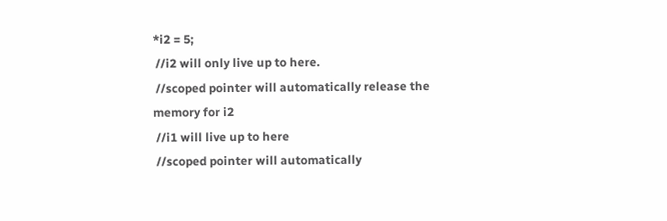*i2 = 5;
 //i2 will only live up to here.
 //scoped pointer will automatically release the memory for i2
 //i1 will live up to here
 //scoped pointer will automatically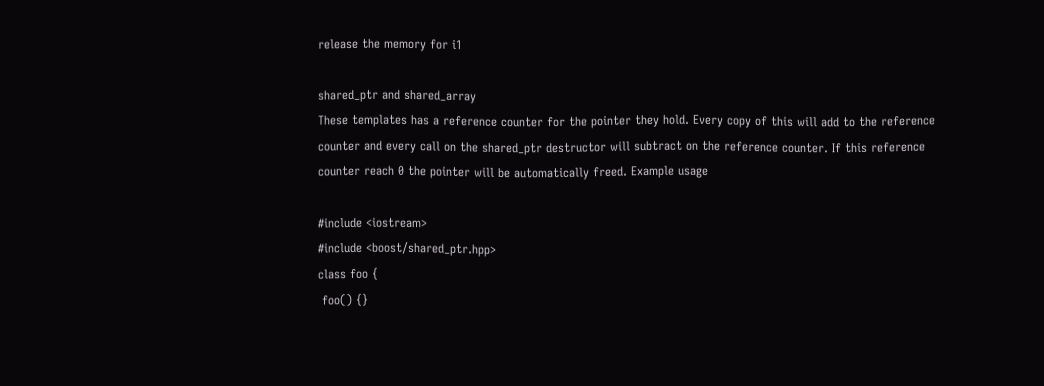release the memory for i1

shared_ptr and shared_array
These templates has a reference counter for the pointer they hold. Every copy of this will add to the reference counter and every call on the shared_ptr destructor will subtract on the reference counter. If this reference counter reach 0 the pointer will be automatically freed. Example usage

#include <iostream>
#include <boost/shared_ptr.hpp>
class foo {
 foo() {}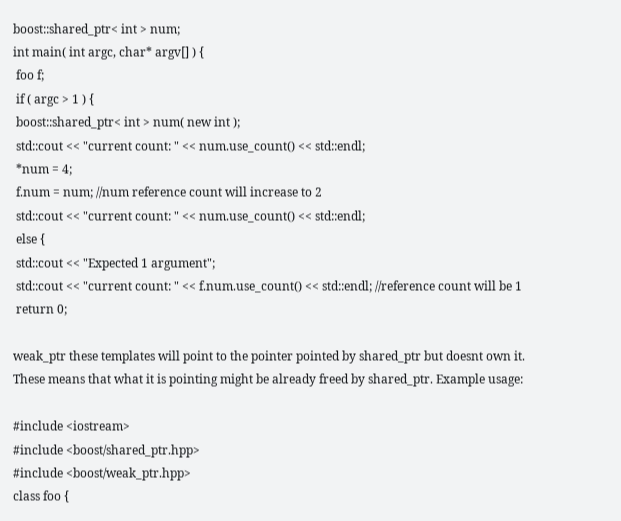boost::shared_ptr< int > num;
int main( int argc, char* argv[] ) {
 foo f;
 if ( argc > 1 ) {
 boost::shared_ptr< int > num( new int );
 std::cout << "current count: " << num.use_count() << std::endl;
 *num = 4;
 f.num = num; //num reference count will increase to 2
 std::cout << "current count: " << num.use_count() << std::endl;
 else {
 std::cout << "Expected 1 argument";
 std::cout << "current count: " << f.num.use_count() << std::endl; //reference count will be 1
 return 0;

weak_ptr these templates will point to the pointer pointed by shared_ptr but doesnt own it. These means that what it is pointing might be already freed by shared_ptr. Example usage:

#include <iostream>
#include <boost/shared_ptr.hpp>
#include <boost/weak_ptr.hpp>
class foo {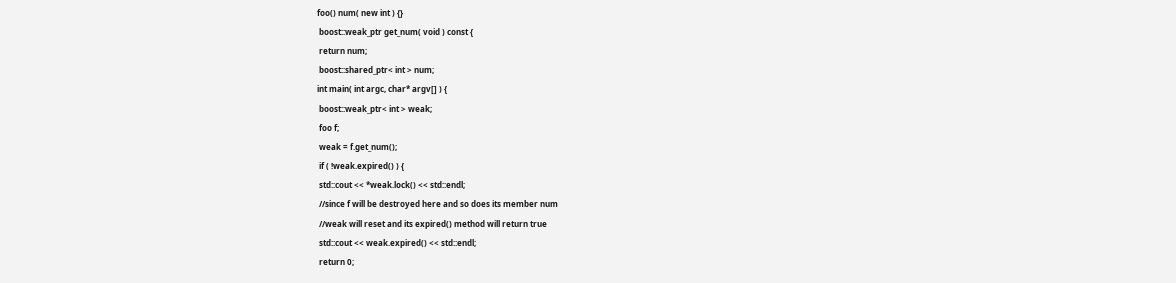foo() num( new int ) {}
 boost::weak_ptr get_num( void ) const {
 return num;
 boost::shared_ptr< int > num;
int main( int argc, char* argv[] ) {
 boost::weak_ptr< int > weak;
 foo f;
 weak = f.get_num();
 if ( !weak.expired() ) {
 std::cout << *weak.lock() << std::endl;
 //since f will be destroyed here and so does its member num
 //weak will reset and its expired() method will return true
 std::cout << weak.expired() << std::endl;
 return 0;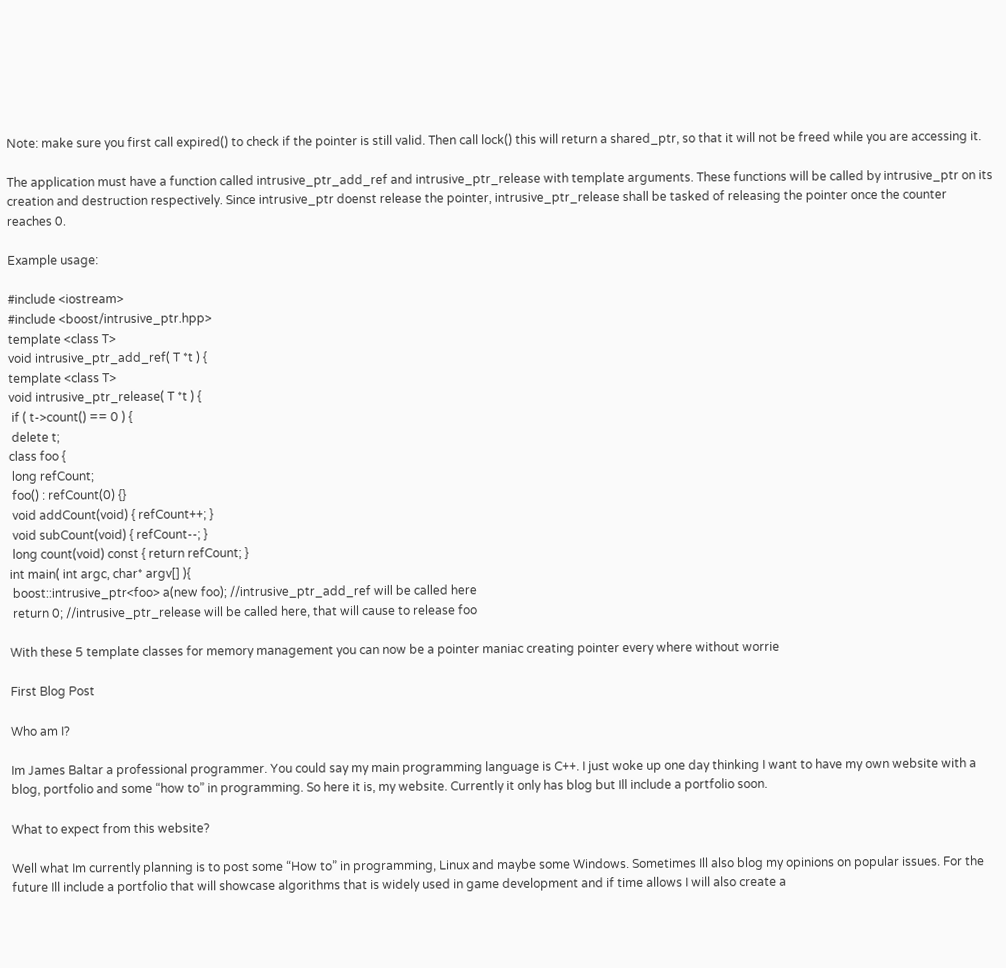Note: make sure you first call expired() to check if the pointer is still valid. Then call lock() this will return a shared_ptr, so that it will not be freed while you are accessing it.

The application must have a function called intrusive_ptr_add_ref and intrusive_ptr_release with template arguments. These functions will be called by intrusive_ptr on its creation and destruction respectively. Since intrusive_ptr doenst release the pointer, intrusive_ptr_release shall be tasked of releasing the pointer once the counter reaches 0.

Example usage:

#include <iostream>
#include <boost/intrusive_ptr.hpp>
template <class T>
void intrusive_ptr_add_ref( T *t ) {
template <class T>
void intrusive_ptr_release( T *t ) {
 if ( t->count() == 0 ) {
 delete t;
class foo {
 long refCount;
 foo() : refCount(0) {}
 void addCount(void) { refCount++; }
 void subCount(void) { refCount--; }
 long count(void) const { return refCount; }
int main( int argc, char* argv[] ){
 boost::intrusive_ptr<foo> a(new foo); //intrusive_ptr_add_ref will be called here
 return 0; //intrusive_ptr_release will be called here, that will cause to release foo

With these 5 template classes for memory management you can now be a pointer maniac creating pointer every where without worrie

First Blog Post

Who am I?

Im James Baltar a professional programmer. You could say my main programming language is C++. I just woke up one day thinking I want to have my own website with a blog, portfolio and some “how to” in programming. So here it is, my website. Currently it only has blog but Ill include a portfolio soon.

What to expect from this website?

Well what Im currently planning is to post some “How to” in programming, Linux and maybe some Windows. Sometimes Ill also blog my opinions on popular issues. For the future Ill include a portfolio that will showcase algorithms that is widely used in game development and if time allows I will also create a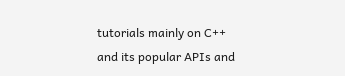tutorials mainly on C++ and its popular APIs and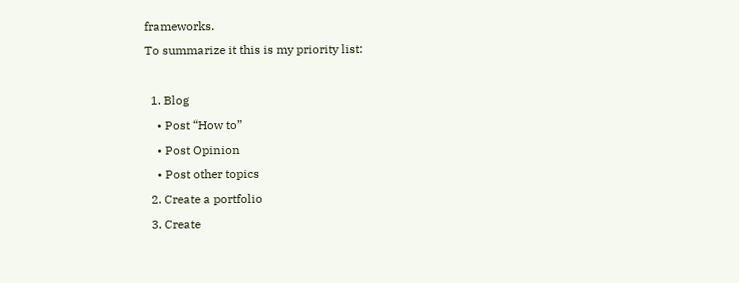frameworks.
To summarize it this is my priority list:

  1. Blog
    • Post “How to”
    • Post Opinion
    • Post other topics
  2. Create a portfolio
  3. Create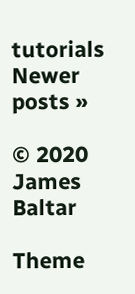tutorials
Newer posts »

© 2020 James Baltar

Theme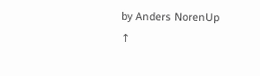by Anders NorenUp ↑